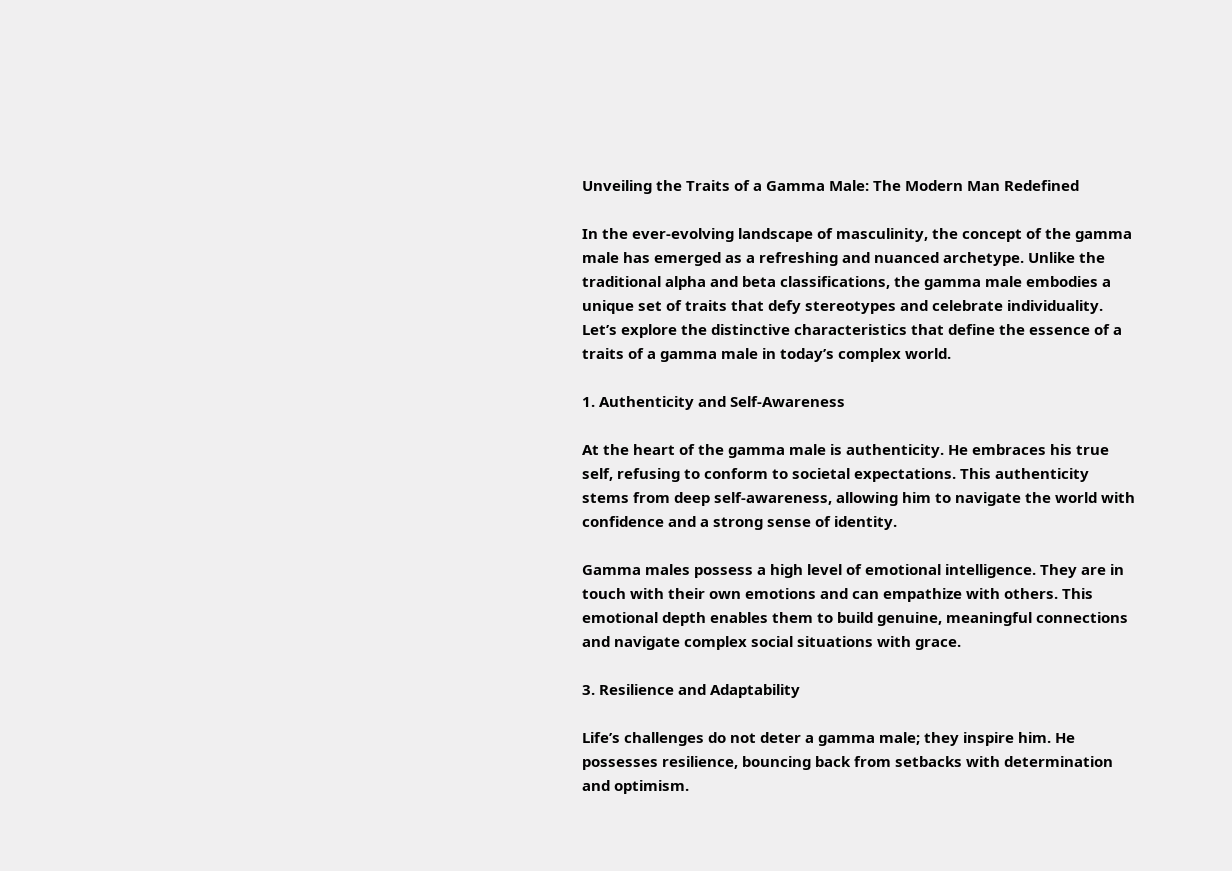Unveiling the Traits of a Gamma Male: The Modern Man Redefined

In the ever-evolving landscape of masculinity, the concept of the gamma male has emerged as a refreshing and nuanced archetype. Unlike the traditional alpha and beta classifications, the gamma male embodies a unique set of traits that defy stereotypes and celebrate individuality. Let’s explore the distinctive characteristics that define the essence of a traits of a gamma male in today’s complex world.

1. Authenticity and Self-Awareness

At the heart of the gamma male is authenticity. He embraces his true self, refusing to conform to societal expectations. This authenticity stems from deep self-awareness, allowing him to navigate the world with confidence and a strong sense of identity.

Gamma males possess a high level of emotional intelligence. They are in touch with their own emotions and can empathize with others. This emotional depth enables them to build genuine, meaningful connections and navigate complex social situations with grace.

3. Resilience and Adaptability

Life’s challenges do not deter a gamma male; they inspire him. He possesses resilience, bouncing back from setbacks with determination and optimism.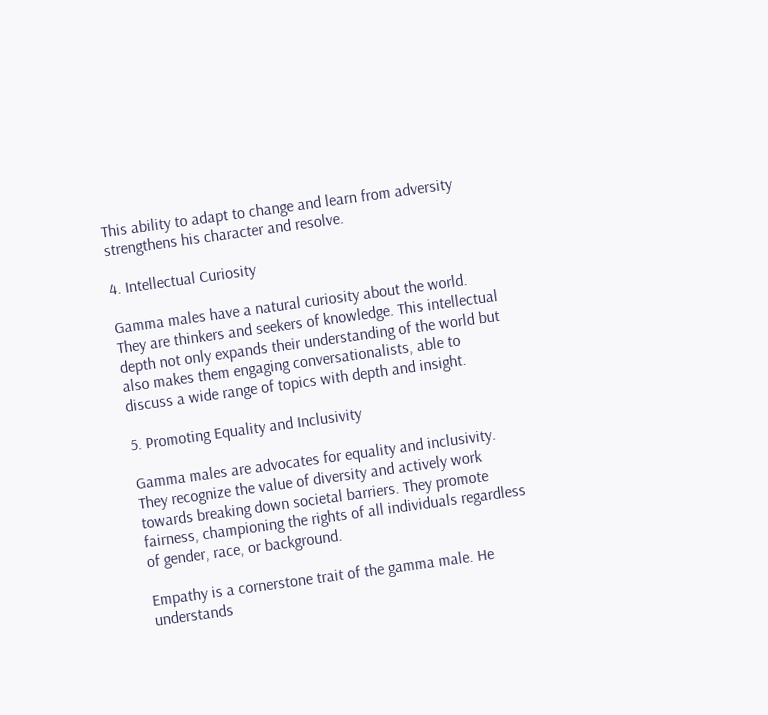This ability to adapt to change and learn from adversity strengthens his character and resolve.

4. Intellectual Curiosity

Gamma males have a natural curiosity about the world. They are thinkers and seekers of knowledge. This intellectual depth not only expands their understanding of the world but also makes them engaging conversationalists, able to discuss a wide range of topics with depth and insight.

5. Promoting Equality and Inclusivity

Gamma males are advocates for equality and inclusivity. They recognize the value of diversity and actively work towards breaking down societal barriers. They promote fairness, championing the rights of all individuals regardless of gender, race, or background.

Empathy is a cornerstone trait of the gamma male. He understands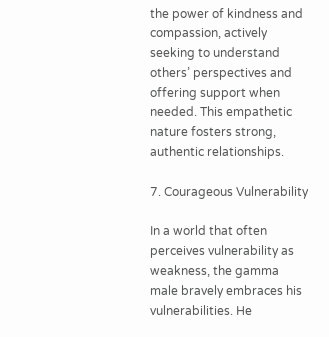the power of kindness and compassion, actively seeking to understand others’ perspectives and offering support when needed. This empathetic nature fosters strong, authentic relationships.

7. Courageous Vulnerability

In a world that often perceives vulnerability as weakness, the gamma male bravely embraces his vulnerabilities. He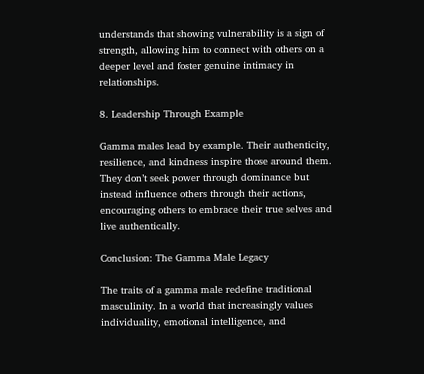understands that showing vulnerability is a sign of strength, allowing him to connect with others on a deeper level and foster genuine intimacy in relationships.

8. Leadership Through Example

Gamma males lead by example. Their authenticity, resilience, and kindness inspire those around them. They don’t seek power through dominance but instead influence others through their actions, encouraging others to embrace their true selves and live authentically.

Conclusion: The Gamma Male Legacy

The traits of a gamma male redefine traditional masculinity. In a world that increasingly values individuality, emotional intelligence, and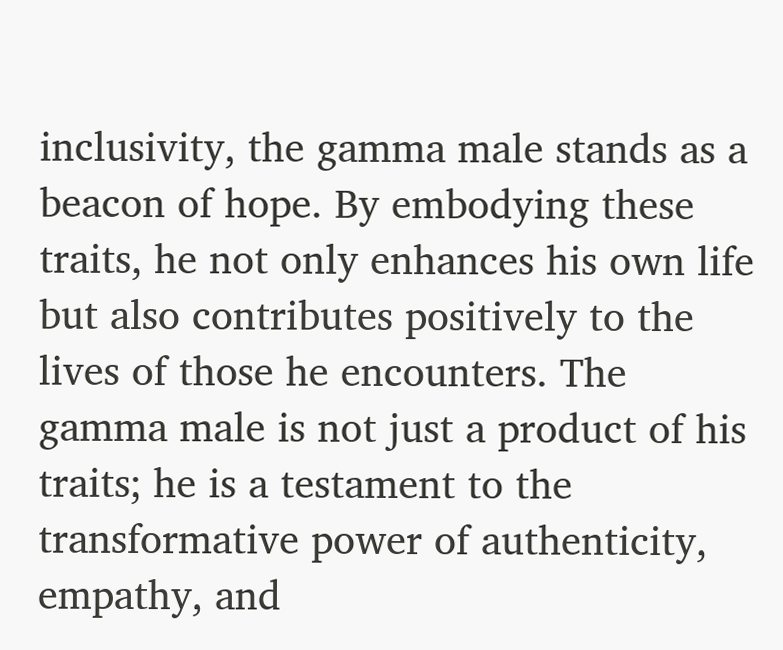inclusivity, the gamma male stands as a beacon of hope. By embodying these traits, he not only enhances his own life but also contributes positively to the lives of those he encounters. The gamma male is not just a product of his traits; he is a testament to the transformative power of authenticity, empathy, and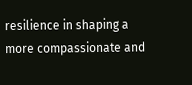resilience in shaping a more compassionate and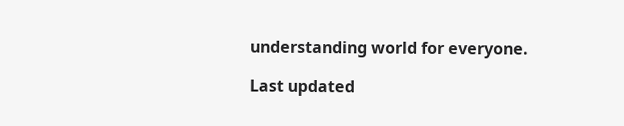understanding world for everyone.

Last updated